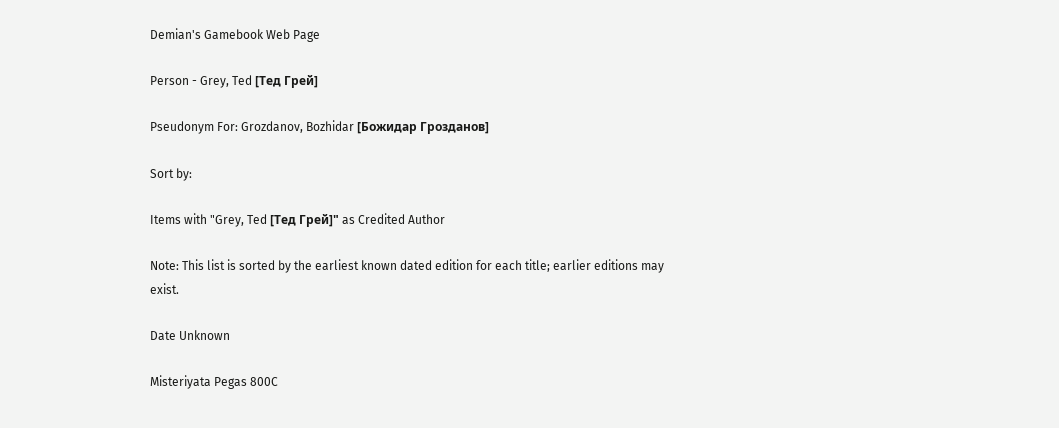Demian's Gamebook Web Page

Person - Grey, Ted [Тед Грей]

Pseudonym For: Grozdanov, Bozhidar [Божидар Грозданов]

Sort by:

Items with "Grey, Ted [Тед Грей]" as Credited Author

Note: This list is sorted by the earliest known dated edition for each title; earlier editions may exist.

Date Unknown

Misteriyata Pegas 800C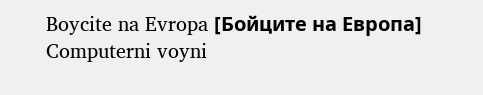Boycite na Evropa [Бойците на Европа]
Computerni voyni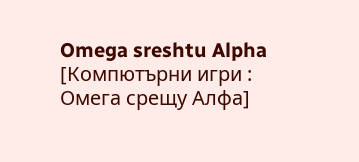Omega sreshtu Alpha [Компютърни игри : Омега срещу Алфа]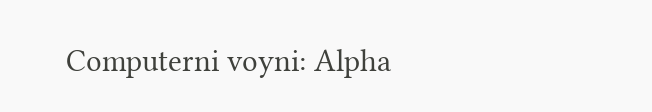Computerni voyni: Alpha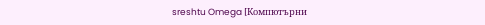sreshtu Omega [Компютърни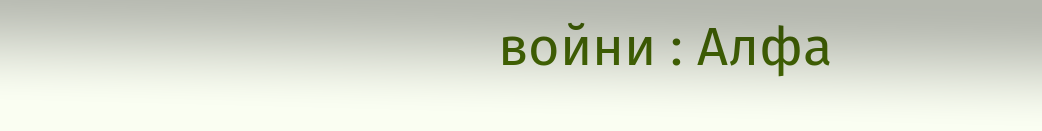войни : Алфа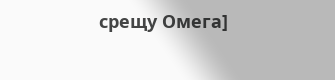срещу Омега]